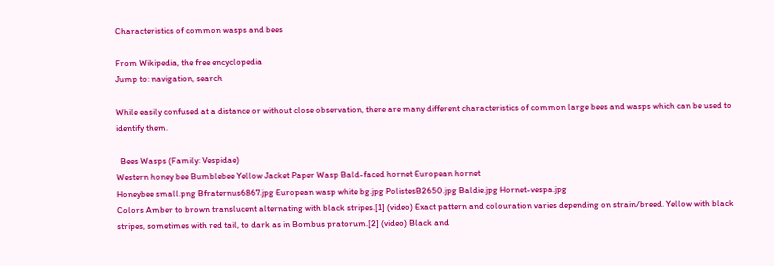Characteristics of common wasps and bees

From Wikipedia, the free encyclopedia
Jump to: navigation, search

While easily confused at a distance or without close observation, there are many different characteristics of common large bees and wasps which can be used to identify them.

  Bees Wasps (Family: Vespidae)
Western honey bee Bumblebee Yellow Jacket Paper Wasp Bald-faced hornet European hornet
Honeybee small.png Bfraternus6867.jpg European wasp white bg.jpg PolistesB2650.jpg Baldie.jpg Hornet-vespa.jpg
Colors Amber to brown translucent alternating with black stripes.[1] (video) Exact pattern and colouration varies depending on strain/breed. Yellow with black stripes, sometimes with red tail, to dark as in Bombus pratorum.[2] (video) Black and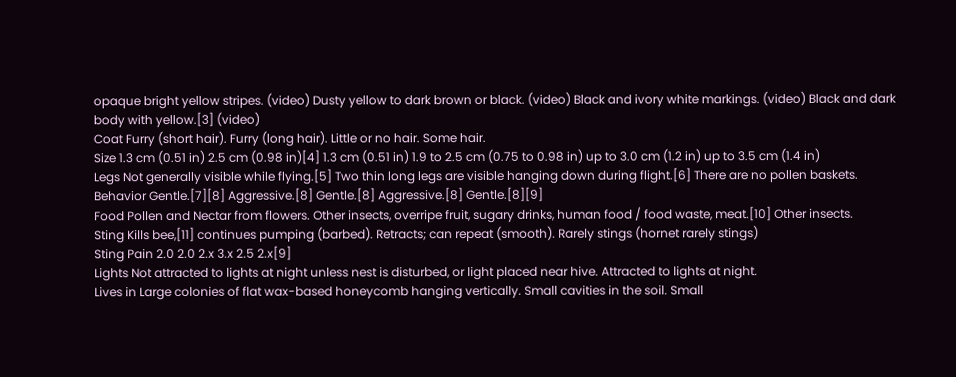opaque bright yellow stripes. (video) Dusty yellow to dark brown or black. (video) Black and ivory white markings. (video) Black and dark body with yellow.[3] (video)
Coat Furry (short hair). Furry (long hair). Little or no hair. Some hair.
Size 1.3 cm (0.51 in) 2.5 cm (0.98 in)[4] 1.3 cm (0.51 in) 1.9 to 2.5 cm (0.75 to 0.98 in) up to 3.0 cm (1.2 in) up to 3.5 cm (1.4 in)
Legs Not generally visible while flying.[5] Two thin long legs are visible hanging down during flight.[6] There are no pollen baskets.
Behavior Gentle.[7][8] Aggressive.[8] Gentle.[8] Aggressive.[8] Gentle.[8][9]
Food Pollen and Nectar from flowers. Other insects, overripe fruit, sugary drinks, human food / food waste, meat.[10] Other insects.
Sting Kills bee,[11] continues pumping (barbed). Retracts; can repeat (smooth). Rarely stings (hornet rarely stings)
Sting Pain 2.0 2.0 2.x 3.x 2.5 2.x[9]
Lights Not attracted to lights at night unless nest is disturbed, or light placed near hive. Attracted to lights at night.
Lives in Large colonies of flat wax-based honeycomb hanging vertically. Small cavities in the soil. Small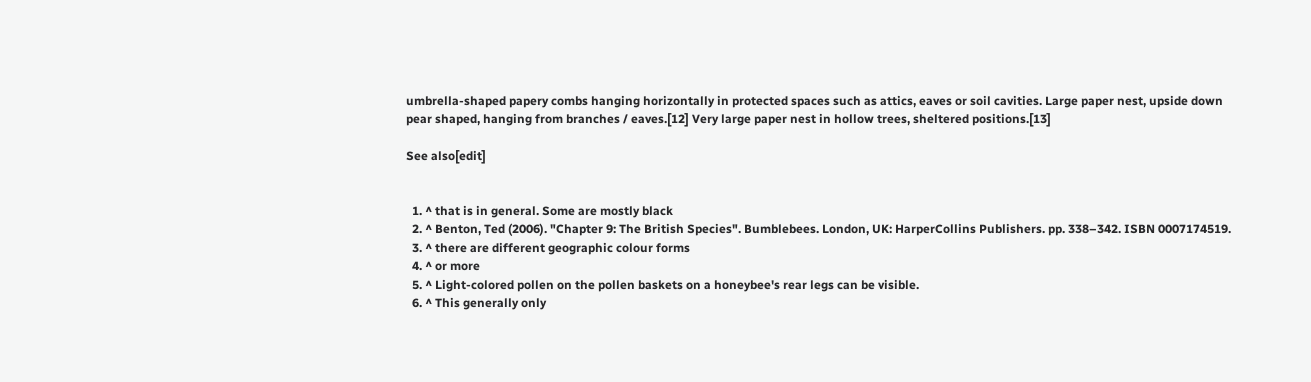umbrella-shaped papery combs hanging horizontally in protected spaces such as attics, eaves or soil cavities. Large paper nest, upside down pear shaped, hanging from branches / eaves.[12] Very large paper nest in hollow trees, sheltered positions.[13]

See also[edit]


  1. ^ that is in general. Some are mostly black
  2. ^ Benton, Ted (2006). "Chapter 9: The British Species". Bumblebees. London, UK: HarperCollins Publishers. pp. 338–342. ISBN 0007174519.
  3. ^ there are different geographic colour forms
  4. ^ or more
  5. ^ Light-colored pollen on the pollen baskets on a honeybee's rear legs can be visible.
  6. ^ This generally only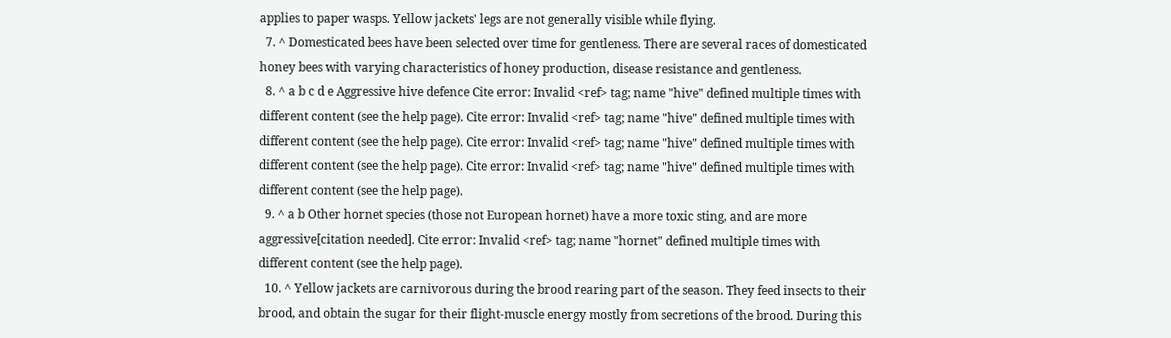applies to paper wasps. Yellow jackets' legs are not generally visible while flying.
  7. ^ Domesticated bees have been selected over time for gentleness. There are several races of domesticated honey bees with varying characteristics of honey production, disease resistance and gentleness.
  8. ^ a b c d e Aggressive hive defence Cite error: Invalid <ref> tag; name "hive" defined multiple times with different content (see the help page). Cite error: Invalid <ref> tag; name "hive" defined multiple times with different content (see the help page). Cite error: Invalid <ref> tag; name "hive" defined multiple times with different content (see the help page). Cite error: Invalid <ref> tag; name "hive" defined multiple times with different content (see the help page).
  9. ^ a b Other hornet species (those not European hornet) have a more toxic sting, and are more aggressive[citation needed]. Cite error: Invalid <ref> tag; name "hornet" defined multiple times with different content (see the help page).
  10. ^ Yellow jackets are carnivorous during the brood rearing part of the season. They feed insects to their brood, and obtain the sugar for their flight-muscle energy mostly from secretions of the brood. During this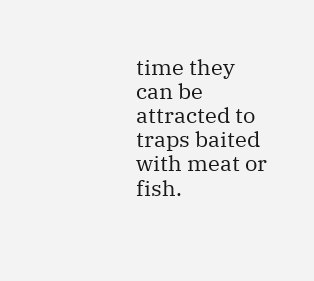time they can be attracted to traps baited with meat or fish.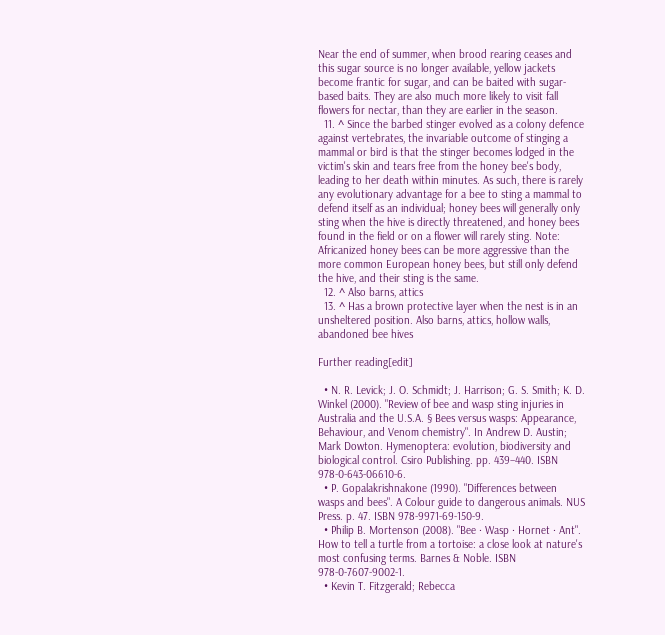Near the end of summer, when brood rearing ceases and this sugar source is no longer available, yellow jackets become frantic for sugar, and can be baited with sugar-based baits. They are also much more likely to visit fall flowers for nectar, than they are earlier in the season.
  11. ^ Since the barbed stinger evolved as a colony defence against vertebrates, the invariable outcome of stinging a mammal or bird is that the stinger becomes lodged in the victim's skin and tears free from the honey bee's body, leading to her death within minutes. As such, there is rarely any evolutionary advantage for a bee to sting a mammal to defend itself as an individual; honey bees will generally only sting when the hive is directly threatened, and honey bees found in the field or on a flower will rarely sting. Note: Africanized honey bees can be more aggressive than the more common European honey bees, but still only defend the hive, and their sting is the same.
  12. ^ Also barns, attics
  13. ^ Has a brown protective layer when the nest is in an unsheltered position. Also barns, attics, hollow walls, abandoned bee hives

Further reading[edit]

  • N. R. Levick; J. O. Schmidt; J. Harrison; G. S. Smith; K. D. Winkel (2000). "Review of bee and wasp sting injuries in Australia and the U.S.A. § Bees versus wasps: Appearance, Behaviour, and Venom chemistry". In Andrew D. Austin; Mark Dowton. Hymenoptera: evolution, biodiversity and biological control. Csiro Publishing. pp. 439–440. ISBN 978-0-643-06610-6.
  • P. Gopalakrishnakone (1990). "Differences between wasps and bees". A Colour guide to dangerous animals. NUS Press. p. 47. ISBN 978-9971-69-150-9.
  • Philip B. Mortenson (2008). "Bee · Wasp · Hornet · Ant". How to tell a turtle from a tortoise: a close look at nature's most confusing terms. Barnes & Noble. ISBN 978-0-7607-9002-1.
  • Kevin T. Fitzgerald; Rebecca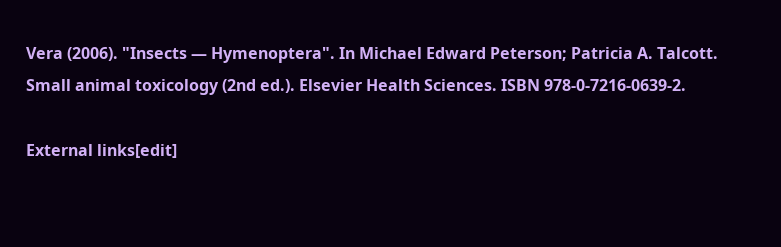Vera (2006). "Insects — Hymenoptera". In Michael Edward Peterson; Patricia A. Talcott. Small animal toxicology (2nd ed.). Elsevier Health Sciences. ISBN 978-0-7216-0639-2.

External links[edit]